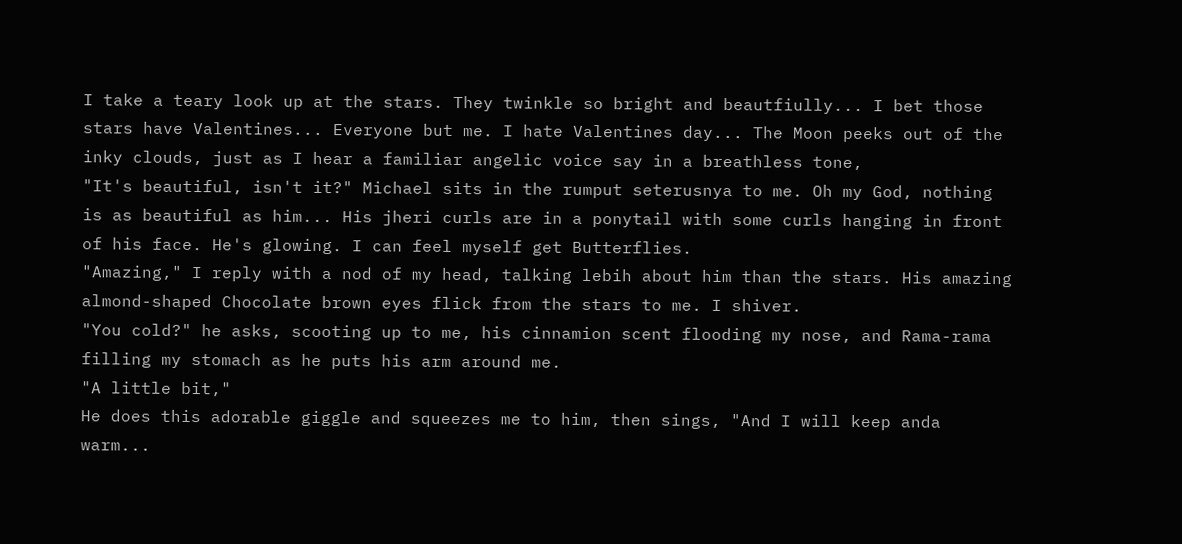I take a teary look up at the stars. They twinkle so bright and beautfiully... I bet those stars have Valentines... Everyone but me. I hate Valentines day... The Moon peeks out of the inky clouds, just as I hear a familiar angelic voice say in a breathless tone,
"It's beautiful, isn't it?" Michael sits in the rumput seterusnya to me. Oh my God, nothing is as beautiful as him... His jheri curls are in a ponytail with some curls hanging in front of his face. He's glowing. I can feel myself get Butterflies.
"Amazing," I reply with a nod of my head, talking lebih about him than the stars. His amazing almond-shaped Chocolate brown eyes flick from the stars to me. I shiver.
"You cold?" he asks, scooting up to me, his cinnamion scent flooding my nose, and Rama-rama filling my stomach as he puts his arm around me.
"A little bit,"
He does this adorable giggle and squeezes me to him, then sings, "And I will keep anda warm...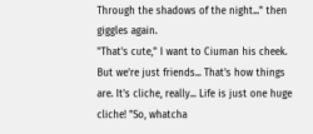Through the shadows of the night..." then giggles again.
"That's cute," I want to Ciuman his cheek. But we're just friends... That's how things are. It's cliche, really... Life is just one huge cliche! "So, whatcha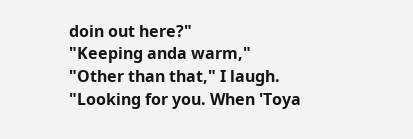doin out here?"
"Keeping anda warm,"
"Other than that," I laugh.
"Looking for you. When 'Toya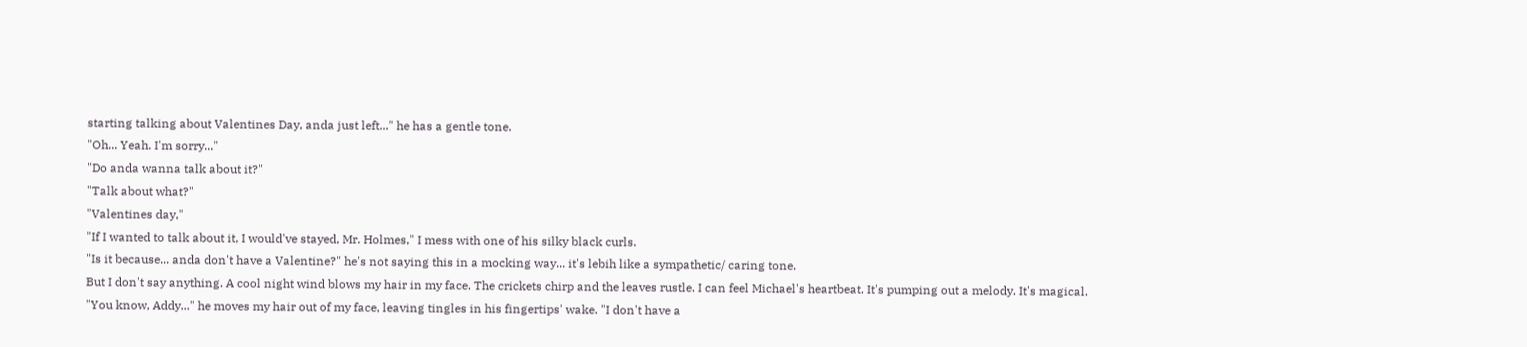starting talking about Valentines Day, anda just left..." he has a gentle tone.
"Oh... Yeah. I'm sorry..."
"Do anda wanna talk about it?"
"Talk about what?"
"Valentines day,"
"If I wanted to talk about it, I would've stayed, Mr. Holmes," I mess with one of his silky black curls.
"Is it because... anda don't have a Valentine?" he's not saying this in a mocking way... it's lebih like a sympathetic/ caring tone.
But I don't say anything. A cool night wind blows my hair in my face. The crickets chirp and the leaves rustle. I can feel Michael's heartbeat. It's pumping out a melody. It's magical.
"You know, Addy..." he moves my hair out of my face, leaving tingles in his fingertips' wake. "I don't have a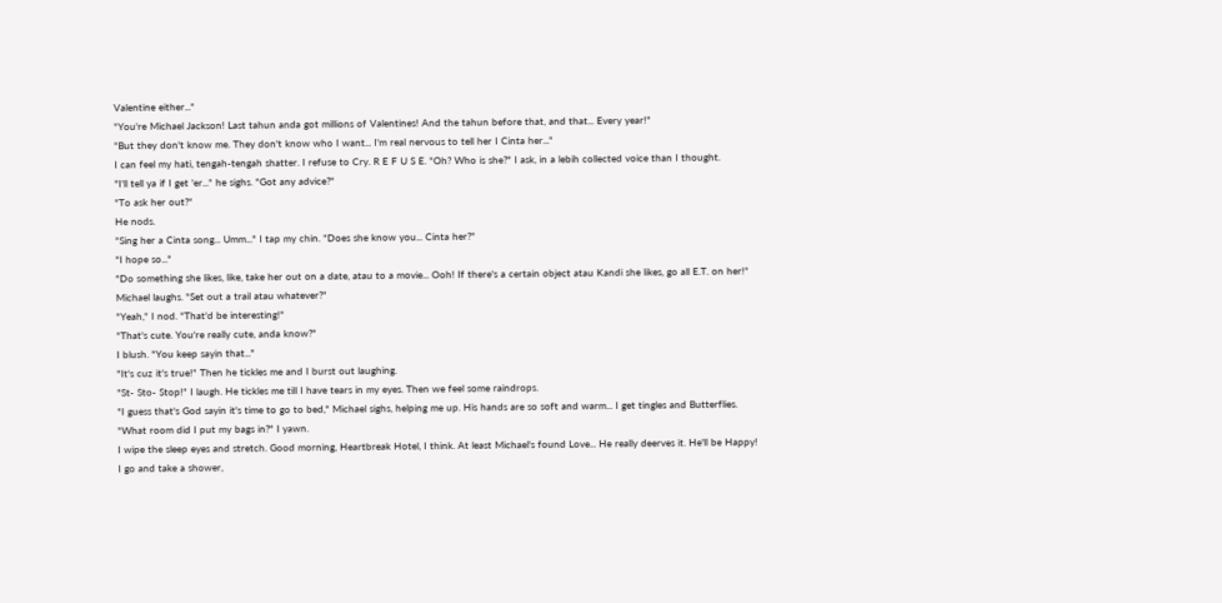Valentine either..."
"You're Michael Jackson! Last tahun anda got millions of Valentines! And the tahun before that, and that... Every year!"
"But they don't know me. They don't know who I want... I'm real nervous to tell her I Cinta her..."
I can feel my hati, tengah-tengah shatter. I refuse to Cry. R E F U S E. "Oh? Who is she?" I ask, in a lebih collected voice than I thought.
"I'll tell ya if I get 'er..." he sighs. "Got any advice?"
"To ask her out?"
He nods.
"Sing her a Cinta song... Umm..." I tap my chin. "Does she know you... Cinta her?"
"I hope so..."
"Do something she likes, like, take her out on a date, atau to a movie... Ooh! If there's a certain object atau Kandi she likes, go all E.T. on her!"
Michael laughs. "Set out a trail atau whatever?"
"Yeah," I nod. "That'd be interesting!"
"That's cute. You're really cute, anda know?"
I blush. "You keep sayin that..."
"It's cuz it's true!" Then he tickles me and I burst out laughing.
"St- Sto- Stop!" I laugh. He tickles me till I have tears in my eyes. Then we feel some raindrops.
"I guess that's God sayin it's time to go to bed," Michael sighs, helping me up. His hands are so soft and warm... I get tingles and Butterflies.
"What room did I put my bags in?" I yawn.
I wipe the sleep eyes and stretch. Good morning, Heartbreak Hotel, I think. At least Michael's found Love... He really deerves it. He'll be Happy!
I go and take a shower,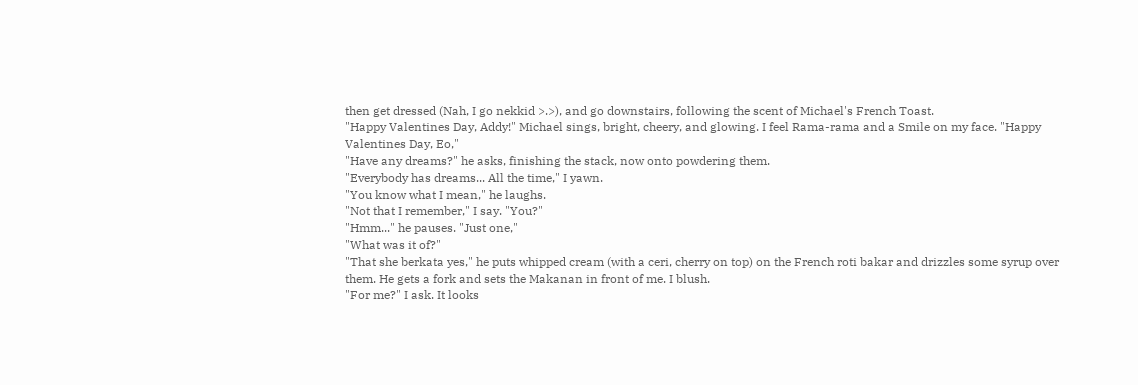then get dressed (Nah, I go nekkid >.>), and go downstairs, following the scent of Michael's French Toast.
"Happy Valentines Day, Addy!" Michael sings, bright, cheery, and glowing. I feel Rama-rama and a Smile on my face. "Happy Valentines Day, Eo,"
"Have any dreams?" he asks, finishing the stack, now onto powdering them.
"Everybody has dreams... All the time," I yawn.
"You know what I mean," he laughs.
"Not that I remember," I say. "You?"
"Hmm..." he pauses. "Just one,"
"What was it of?"
"That she berkata yes," he puts whipped cream (with a ceri, cherry on top) on the French roti bakar and drizzles some syrup over them. He gets a fork and sets the Makanan in front of me. I blush.
"For me?" I ask. It looks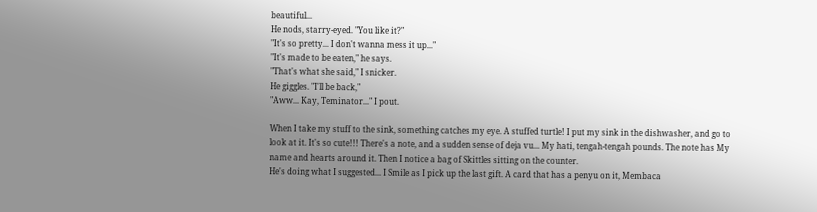beautiful...
He nods, starry-eyed. "You like it?"
"It's so pretty... I don't wanna mess it up..."
"It's made to be eaten," he says.
"That's what she said," I snicker.
He giggles. "I'll be back,"
"Aww... Kay, Teminator..." I pout.

When I take my stuff to the sink, something catches my eye. A stuffed turtle! I put my sink in the dishwasher, and go to look at it. It's so cute!!! There's a note, and a sudden sense of deja vu... My hati, tengah-tengah pounds. The note has My name and hearts around it. Then I notice a bag of Skittles sitting on the counter.
He's doing what I suggested... I Smile as I pick up the last gift. A card that has a penyu on it, Membaca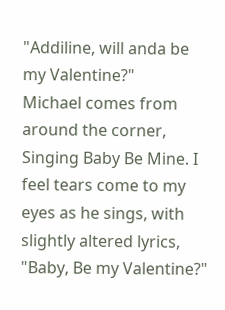"Addiline, will anda be my Valentine?"
Michael comes from around the corner, Singing Baby Be Mine. I feel tears come to my eyes as he sings, with slightly altered lyrics, "Baby, Be my Valentine?"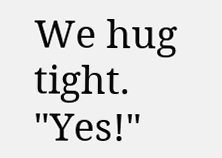We hug tight. "Yes!"